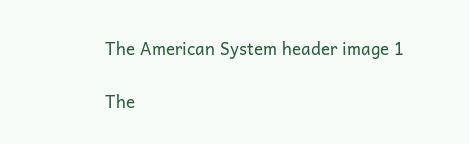The American System header image 1

The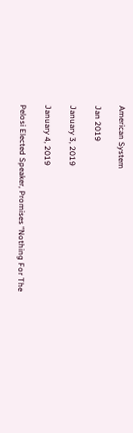American System

Jan 2019

January 3, 2019

January 4, 2019

Pelosi Elected Speaker, Promises “Nothing For The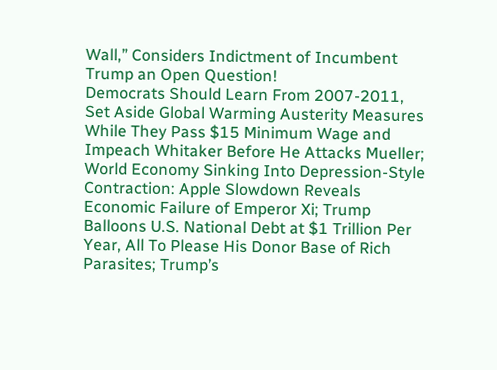Wall,” Considers Indictment of Incumbent Trump an Open Question!
Democrats Should Learn From 2007-2011, Set Aside Global Warming Austerity Measures While They Pass $15 Minimum Wage and Impeach Whitaker Before He Attacks Mueller; World Economy Sinking Into Depression-Style Contraction: Apple Slowdown Reveals Economic Failure of Emperor Xi; Trump Balloons U.S. National Debt at $1 Trillion Per Year, All To Please His Donor Base of Rich Parasites; Trump’s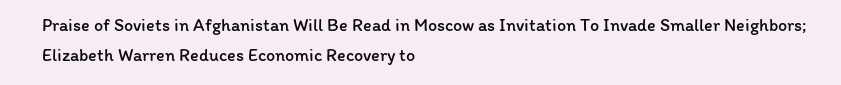Praise of Soviets in Afghanistan Will Be Read in Moscow as Invitation To Invade Smaller Neighbors; Elizabeth Warren Reduces Economic Recovery to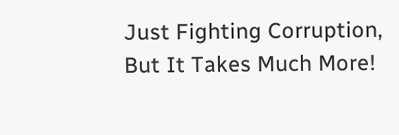Just Fighting Corruption, But It Takes Much More!